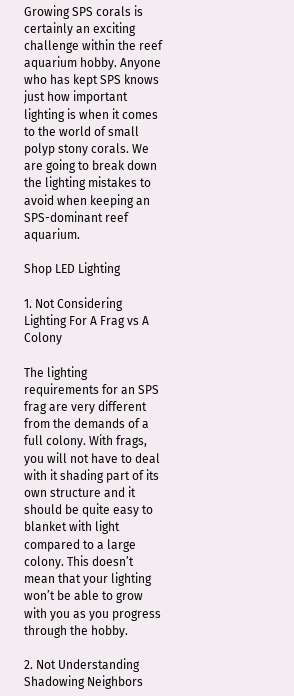Growing SPS corals is certainly an exciting challenge within the reef aquarium hobby. Anyone who has kept SPS knows just how important lighting is when it comes to the world of small polyp stony corals. We are going to break down the lighting mistakes to avoid when keeping an SPS-dominant reef aquarium.

Shop LED Lighting

1. Not Considering Lighting For A Frag vs A Colony

The lighting requirements for an SPS frag are very different from the demands of a full colony. With frags, you will not have to deal with it shading part of its own structure and it should be quite easy to blanket with light compared to a large colony. This doesn’t mean that your lighting won’t be able to grow with you as you progress through the hobby.

2. Not Understanding Shadowing Neighbors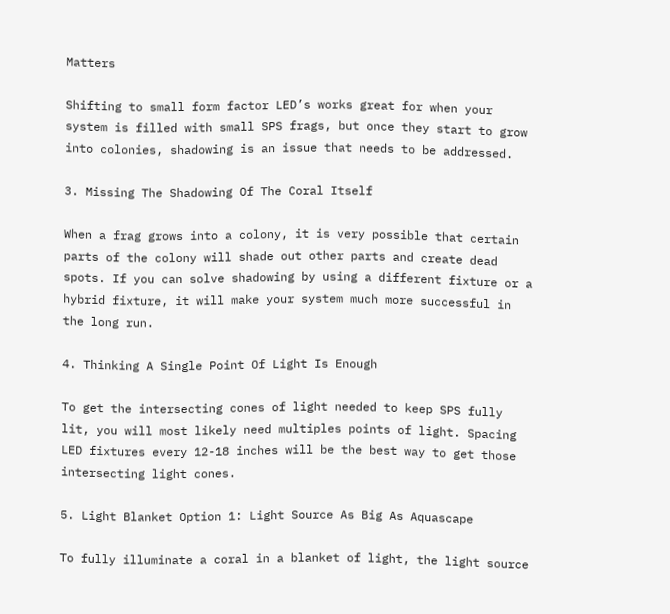Matters

Shifting to small form factor LED’s works great for when your system is filled with small SPS frags, but once they start to grow into colonies, shadowing is an issue that needs to be addressed.

3. Missing The Shadowing Of The Coral Itself

When a frag grows into a colony, it is very possible that certain parts of the colony will shade out other parts and create dead spots. If you can solve shadowing by using a different fixture or a hybrid fixture, it will make your system much more successful in the long run.

4. Thinking A Single Point Of Light Is Enough

To get the intersecting cones of light needed to keep SPS fully lit, you will most likely need multiples points of light. Spacing LED fixtures every 12-18 inches will be the best way to get those intersecting light cones.

5. Light Blanket Option 1: Light Source As Big As Aquascape

To fully illuminate a coral in a blanket of light, the light source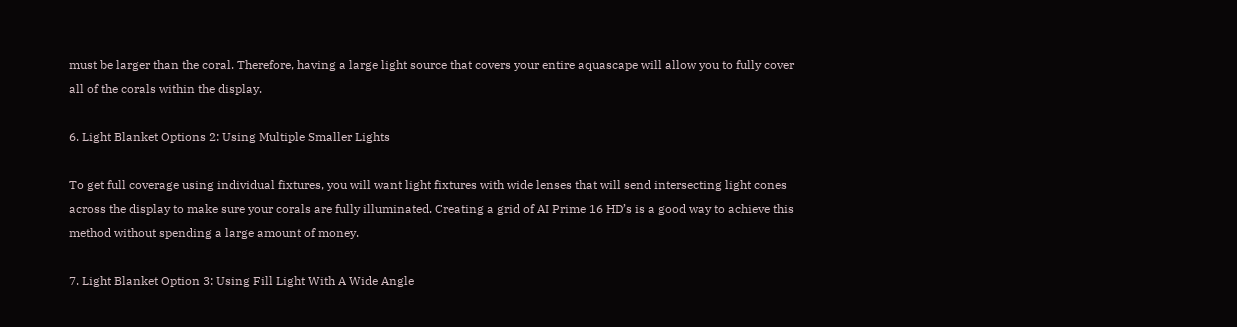must be larger than the coral. Therefore, having a large light source that covers your entire aquascape will allow you to fully cover all of the corals within the display.

6. Light Blanket Options 2: Using Multiple Smaller Lights

To get full coverage using individual fixtures, you will want light fixtures with wide lenses that will send intersecting light cones across the display to make sure your corals are fully illuminated. Creating a grid of AI Prime 16 HD’s is a good way to achieve this method without spending a large amount of money.

7. Light Blanket Option 3: Using Fill Light With A Wide Angle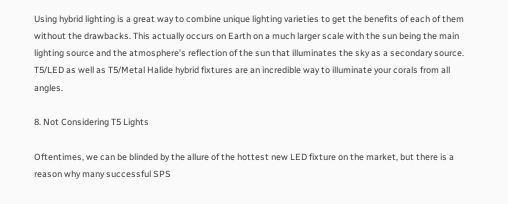Using hybrid lighting is a great way to combine unique lighting varieties to get the benefits of each of them without the drawbacks. This actually occurs on Earth on a much larger scale with the sun being the main lighting source and the atmosphere’s reflection of the sun that illuminates the sky as a secondary source. T5/LED as well as T5/Metal Halide hybrid fixtures are an incredible way to illuminate your corals from all angles.

8. Not Considering T5 Lights

Oftentimes, we can be blinded by the allure of the hottest new LED fixture on the market, but there is a reason why many successful SPS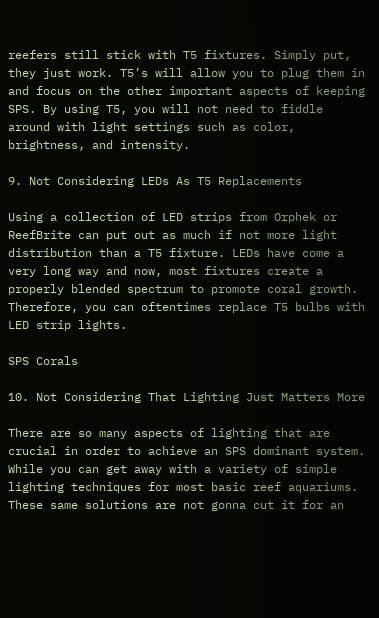reefers still stick with T5 fixtures. Simply put, they just work. T5’s will allow you to plug them in and focus on the other important aspects of keeping SPS. By using T5, you will not need to fiddle around with light settings such as color, brightness, and intensity.

9. Not Considering LEDs As T5 Replacements

Using a collection of LED strips from Orphek or ReefBrite can put out as much if not more light distribution than a T5 fixture. LEDs have come a very long way and now, most fixtures create a properly blended spectrum to promote coral growth. Therefore, you can oftentimes replace T5 bulbs with LED strip lights.

SPS Corals

10. Not Considering That Lighting Just Matters More

There are so many aspects of lighting that are crucial in order to achieve an SPS dominant system. While you can get away with a variety of simple lighting techniques for most basic reef aquariums. These same solutions are not gonna cut it for an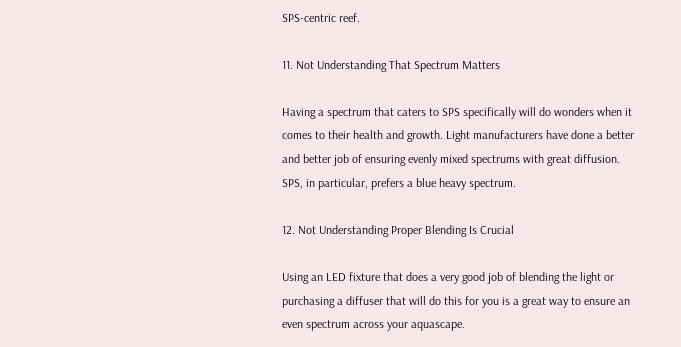SPS-centric reef.

11. Not Understanding That Spectrum Matters

Having a spectrum that caters to SPS specifically will do wonders when it comes to their health and growth. Light manufacturers have done a better and better job of ensuring evenly mixed spectrums with great diffusion. SPS, in particular, prefers a blue heavy spectrum.

12. Not Understanding Proper Blending Is Crucial

Using an LED fixture that does a very good job of blending the light or purchasing a diffuser that will do this for you is a great way to ensure an even spectrum across your aquascape.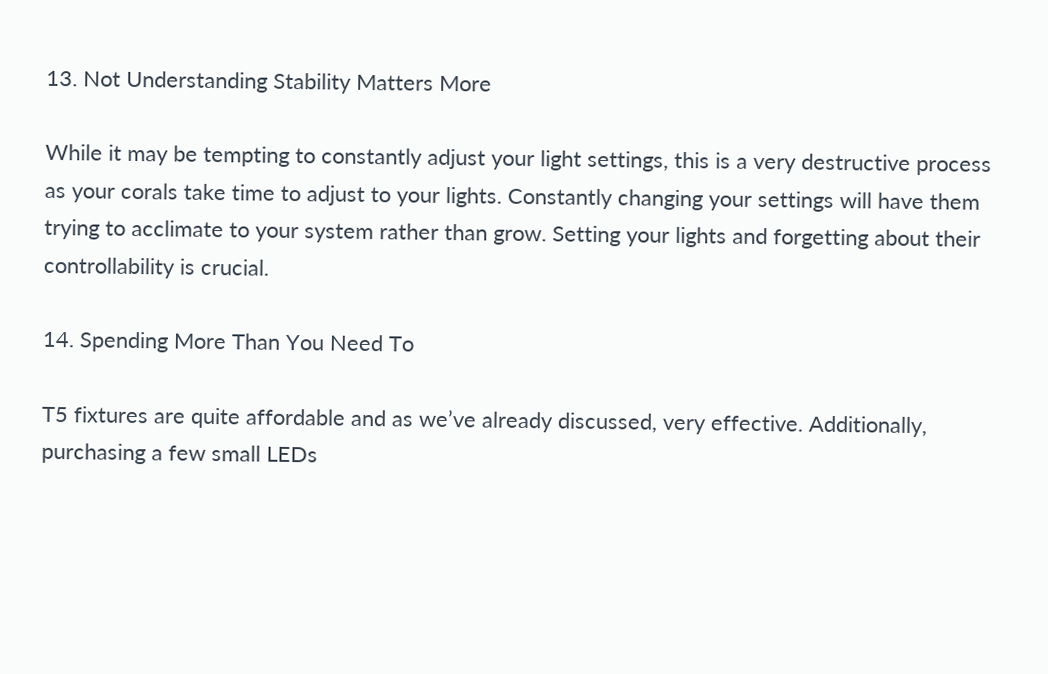13. Not Understanding Stability Matters More

While it may be tempting to constantly adjust your light settings, this is a very destructive process as your corals take time to adjust to your lights. Constantly changing your settings will have them trying to acclimate to your system rather than grow. Setting your lights and forgetting about their controllability is crucial.

14. Spending More Than You Need To

T5 fixtures are quite affordable and as we’ve already discussed, very effective. Additionally, purchasing a few small LEDs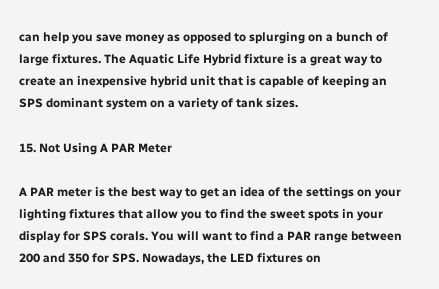can help you save money as opposed to splurging on a bunch of large fixtures. The Aquatic Life Hybrid fixture is a great way to create an inexpensive hybrid unit that is capable of keeping an SPS dominant system on a variety of tank sizes.

15. Not Using A PAR Meter

A PAR meter is the best way to get an idea of the settings on your lighting fixtures that allow you to find the sweet spots in your display for SPS corals. You will want to find a PAR range between 200 and 350 for SPS. Nowadays, the LED fixtures on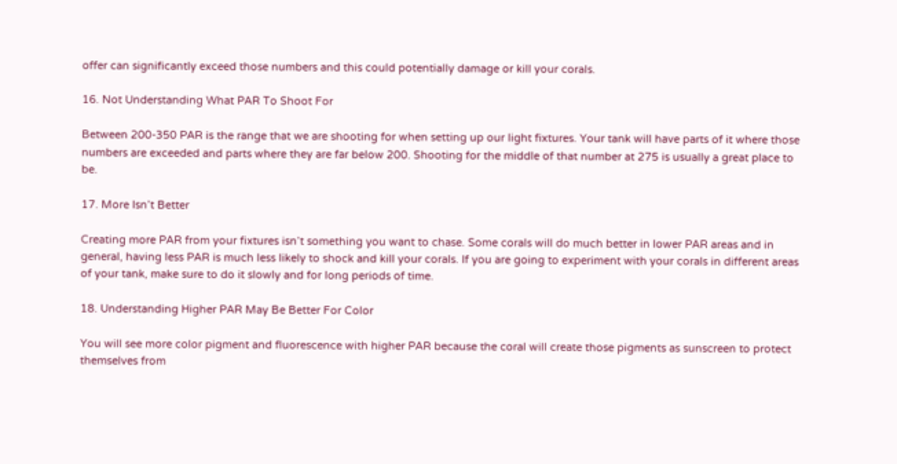offer can significantly exceed those numbers and this could potentially damage or kill your corals.

16. Not Understanding What PAR To Shoot For

Between 200-350 PAR is the range that we are shooting for when setting up our light fixtures. Your tank will have parts of it where those numbers are exceeded and parts where they are far below 200. Shooting for the middle of that number at 275 is usually a great place to be.

17. More Isn’t Better

Creating more PAR from your fixtures isn’t something you want to chase. Some corals will do much better in lower PAR areas and in general, having less PAR is much less likely to shock and kill your corals. If you are going to experiment with your corals in different areas of your tank, make sure to do it slowly and for long periods of time.

18. Understanding Higher PAR May Be Better For Color

You will see more color pigment and fluorescence with higher PAR because the coral will create those pigments as sunscreen to protect themselves from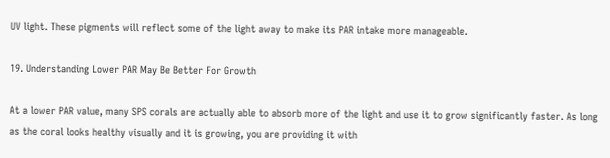UV light. These pigments will reflect some of the light away to make its PAR intake more manageable.

19. Understanding Lower PAR May Be Better For Growth

At a lower PAR value, many SPS corals are actually able to absorb more of the light and use it to grow significantly faster. As long as the coral looks healthy visually and it is growing, you are providing it with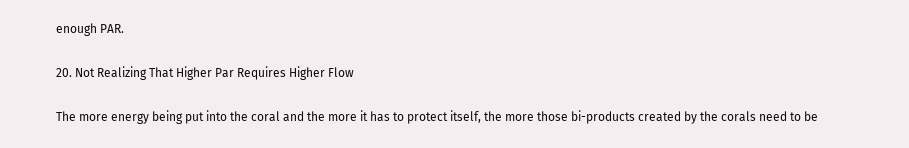enough PAR.

20. Not Realizing That Higher Par Requires Higher Flow

The more energy being put into the coral and the more it has to protect itself, the more those bi-products created by the corals need to be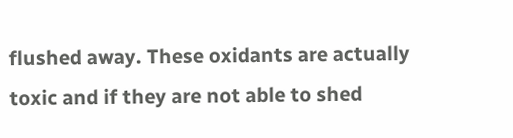flushed away. These oxidants are actually toxic and if they are not able to shed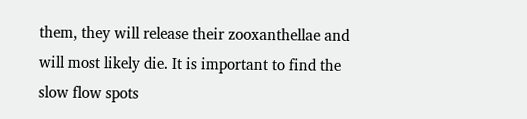them, they will release their zooxanthellae and will most likely die. It is important to find the slow flow spots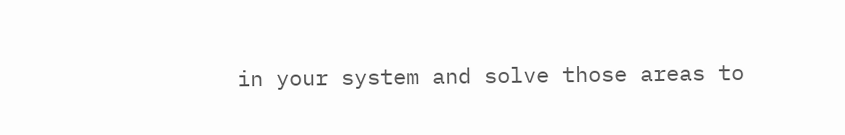in your system and solve those areas to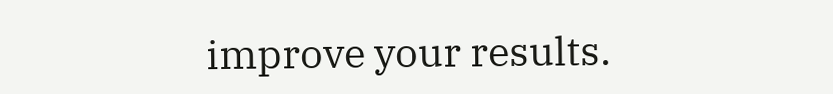improve your results.